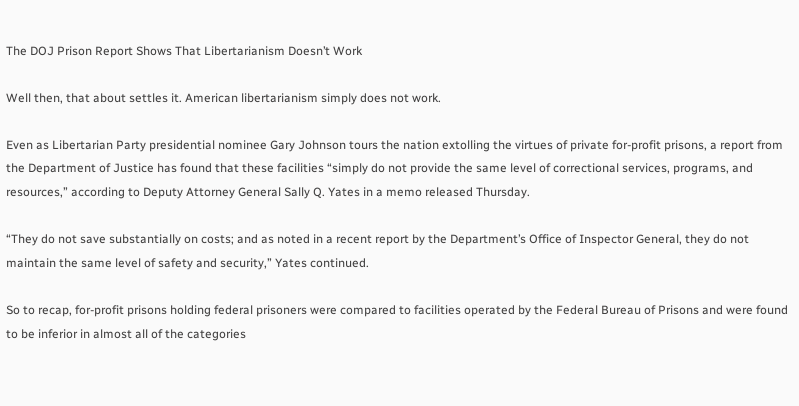The DOJ Prison Report Shows That Libertarianism Doesn’t Work

Well then, that about settles it. American libertarianism simply does not work.

Even as Libertarian Party presidential nominee Gary Johnson tours the nation extolling the virtues of private for-profit prisons, a report from the Department of Justice has found that these facilities “simply do not provide the same level of correctional services, programs, and resources,” according to Deputy Attorney General Sally Q. Yates in a memo released Thursday.

“They do not save substantially on costs; and as noted in a recent report by the Department’s Office of Inspector General, they do not maintain the same level of safety and security,” Yates continued.

So to recap, for-profit prisons holding federal prisoners were compared to facilities operated by the Federal Bureau of Prisons and were found to be inferior in almost all of the categories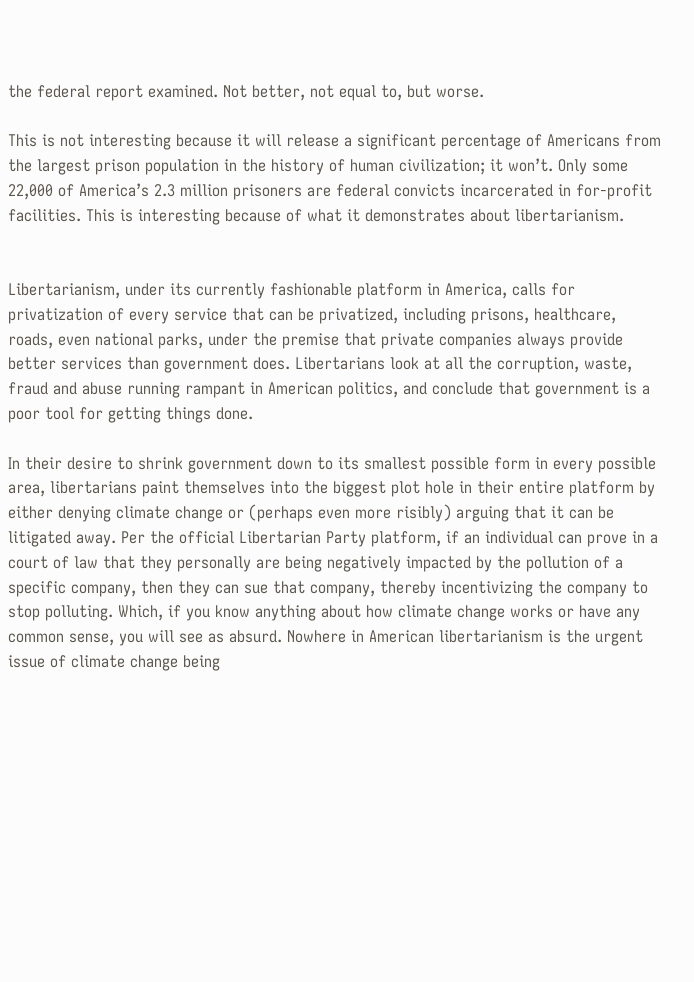the federal report examined. Not better, not equal to, but worse.

This is not interesting because it will release a significant percentage of Americans from the largest prison population in the history of human civilization; it won’t. Only some 22,000 of America’s 2.3 million prisoners are federal convicts incarcerated in for-profit facilities. This is interesting because of what it demonstrates about libertarianism.


Libertarianism, under its currently fashionable platform in America, calls for privatization of every service that can be privatized, including prisons, healthcare, roads, even national parks, under the premise that private companies always provide better services than government does. Libertarians look at all the corruption, waste, fraud and abuse running rampant in American politics, and conclude that government is a poor tool for getting things done.

In their desire to shrink government down to its smallest possible form in every possible area, libertarians paint themselves into the biggest plot hole in their entire platform by either denying climate change or (perhaps even more risibly) arguing that it can be litigated away. Per the official Libertarian Party platform, if an individual can prove in a court of law that they personally are being negatively impacted by the pollution of a specific company, then they can sue that company, thereby incentivizing the company to stop polluting. Which, if you know anything about how climate change works or have any common sense, you will see as absurd. Nowhere in American libertarianism is the urgent issue of climate change being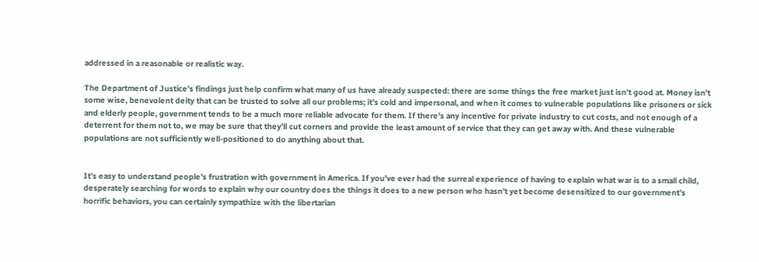addressed in a reasonable or realistic way.

The Department of Justice’s findings just help confirm what many of us have already suspected: there are some things the free market just isn’t good at. Money isn’t some wise, benevolent deity that can be trusted to solve all our problems; it’s cold and impersonal, and when it comes to vulnerable populations like prisoners or sick and elderly people, government tends to be a much more reliable advocate for them. If there’s any incentive for private industry to cut costs, and not enough of a deterrent for them not to, we may be sure that they’ll cut corners and provide the least amount of service that they can get away with. And these vulnerable populations are not sufficiently well-positioned to do anything about that.


It’s easy to understand people’s frustration with government in America. If you’ve ever had the surreal experience of having to explain what war is to a small child, desperately searching for words to explain why our country does the things it does to a new person who hasn’t yet become desensitized to our government’s horrific behaviors, you can certainly sympathize with the libertarian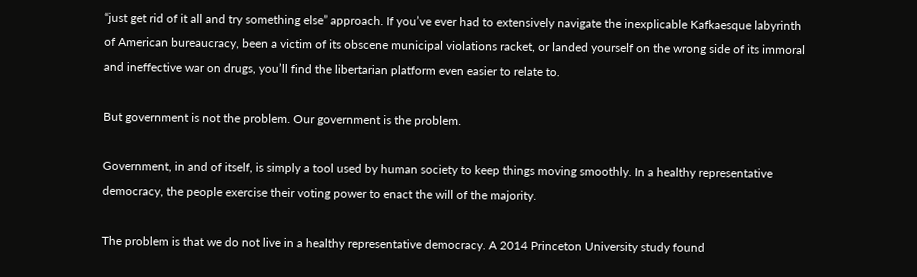“just get rid of it all and try something else” approach. If you’ve ever had to extensively navigate the inexplicable Kafkaesque labyrinth of American bureaucracy, been a victim of its obscene municipal violations racket, or landed yourself on the wrong side of its immoral and ineffective war on drugs, you’ll find the libertarian platform even easier to relate to.

But government is not the problem. Our government is the problem.

Government, in and of itself, is simply a tool used by human society to keep things moving smoothly. In a healthy representative democracy, the people exercise their voting power to enact the will of the majority.

The problem is that we do not live in a healthy representative democracy. A 2014 Princeton University study found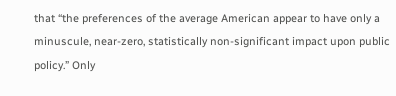that “the preferences of the average American appear to have only a minuscule, near-zero, statistically non-significant impact upon public policy.” Only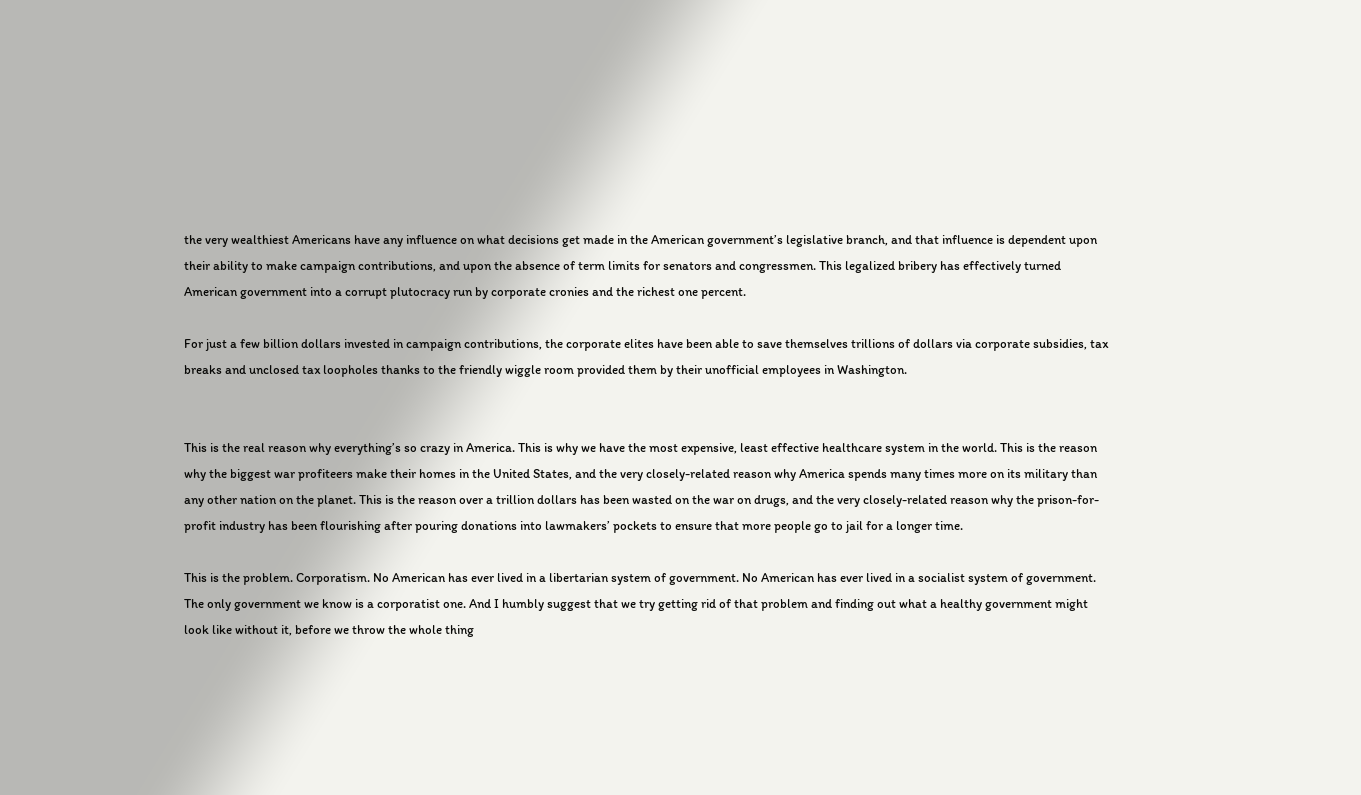the very wealthiest Americans have any influence on what decisions get made in the American government’s legislative branch, and that influence is dependent upon their ability to make campaign contributions, and upon the absence of term limits for senators and congressmen. This legalized bribery has effectively turned American government into a corrupt plutocracy run by corporate cronies and the richest one percent.

For just a few billion dollars invested in campaign contributions, the corporate elites have been able to save themselves trillions of dollars via corporate subsidies, tax breaks and unclosed tax loopholes thanks to the friendly wiggle room provided them by their unofficial employees in Washington.


This is the real reason why everything’s so crazy in America. This is why we have the most expensive, least effective healthcare system in the world. This is the reason why the biggest war profiteers make their homes in the United States, and the very closely-related reason why America spends many times more on its military than any other nation on the planet. This is the reason over a trillion dollars has been wasted on the war on drugs, and the very closely-related reason why the prison-for-profit industry has been flourishing after pouring donations into lawmakers’ pockets to ensure that more people go to jail for a longer time.

This is the problem. Corporatism. No American has ever lived in a libertarian system of government. No American has ever lived in a socialist system of government. The only government we know is a corporatist one. And I humbly suggest that we try getting rid of that problem and finding out what a healthy government might look like without it, before we throw the whole thing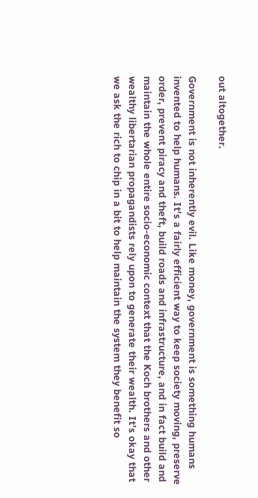out altogether.

Government is not inherently evil. Like money, government is something humans invented to help humans. It’s a fairly efficient way to keep society moving, preserve order, prevent piracy and theft, build roads and infrastructure, and in fact build and maintain the whole entire socio-economic context that the Koch brothers and other wealthy libertarian propagandists rely upon to generate their wealth. It’s okay that we ask the rich to chip in a bit to help maintain the system they benefit so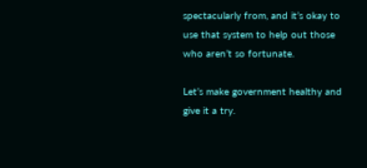spectacularly from, and it’s okay to use that system to help out those who aren’t so fortunate.

Let’s make government healthy and give it a try.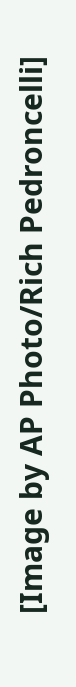[Image by AP Photo/Rich Pedroncelli]